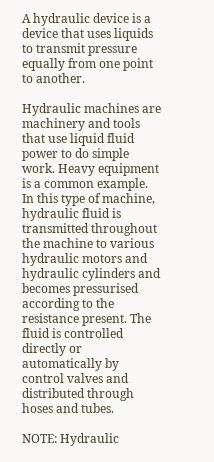A hydraulic device is a device that uses liquids to transmit pressure equally from one point to another.

Hydraulic machines are machinery and tools that use liquid fluid power to do simple work. Heavy equipment is a common example.
In this type of machine, hydraulic fluid is transmitted throughout the machine to various hydraulic motors and hydraulic cylinders and becomes pressurised according to the resistance present. The fluid is controlled directly or automatically by control valves and distributed through hoses and tubes.

NOTE: Hydraulic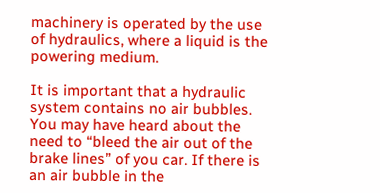machinery is operated by the use of hydraulics, where a liquid is the powering medium.

It is important that a hydraulic system contains no air bubbles. You may have heard about the need to “bleed the air out of the brake lines” of you car. If there is an air bubble in the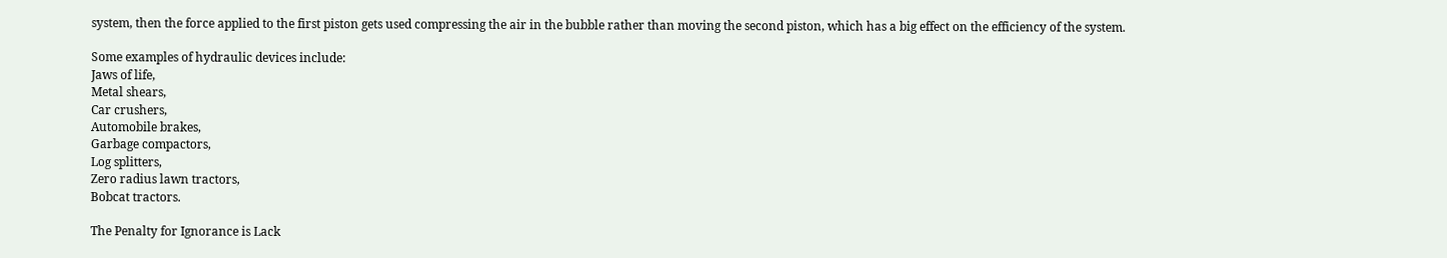system, then the force applied to the first piston gets used compressing the air in the bubble rather than moving the second piston, which has a big effect on the efficiency of the system.

Some examples of hydraulic devices include:
Jaws of life,
Metal shears,
Car crushers,
Automobile brakes,
Garbage compactors,
Log splitters,
Zero radius lawn tractors,
Bobcat tractors.

The Penalty for Ignorance is Lack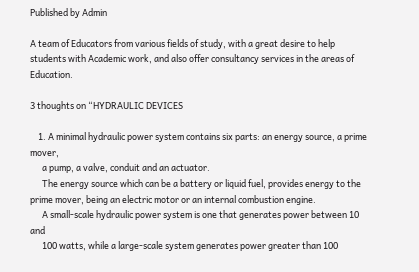Published by Admin

A team of Educators from various fields of study, with a great desire to help students with Academic work, and also offer consultancy services in the areas of Education.

3 thoughts on “HYDRAULIC DEVICES

    1. A minimal hydraulic power system contains six parts: an energy source, a prime mover,
      a pump, a valve, conduit and an actuator.
      The energy source which can be a battery or liquid fuel, provides energy to the prime mover, being an electric motor or an internal combustion engine.
      A small-scale hydraulic power system is one that generates power between 10 and
      100 watts, while a large-scale system generates power greater than 100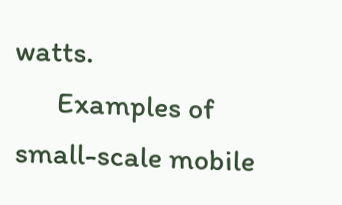watts.
      Examples of small-scale mobile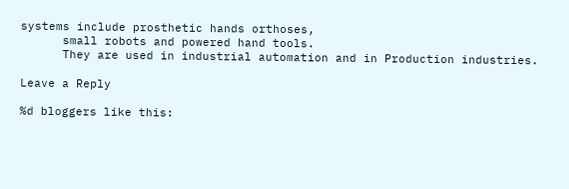systems include prosthetic hands orthoses,
      small robots and powered hand tools.
      They are used in industrial automation and in Production industries.

Leave a Reply

%d bloggers like this: